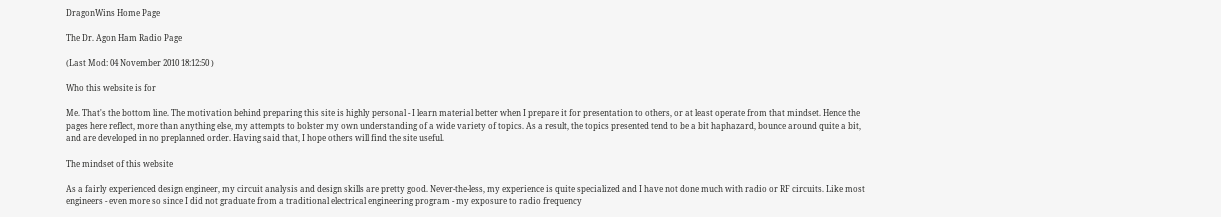DragonWins Home Page

The Dr. Agon Ham Radio Page

(Last Mod: 04 November 2010 18:12:50 )

Who this website is for

Me. That's the bottom line. The motivation behind preparing this site is highly personal - I learn material better when I prepare it for presentation to others, or at least operate from that mindset. Hence the pages here reflect, more than anything else, my attempts to bolster my own understanding of a wide variety of topics. As a result, the topics presented tend to be a bit haphazard, bounce around quite a bit, and are developed in no preplanned order. Having said that, I hope others will find the site useful.

The mindset of this website

As a fairly experienced design engineer, my circuit analysis and design skills are pretty good. Never-the-less, my experience is quite specialized and I have not done much with radio or RF circuits. Like most engineers - even more so since I did not graduate from a traditional electrical engineering program - my exposure to radio frequency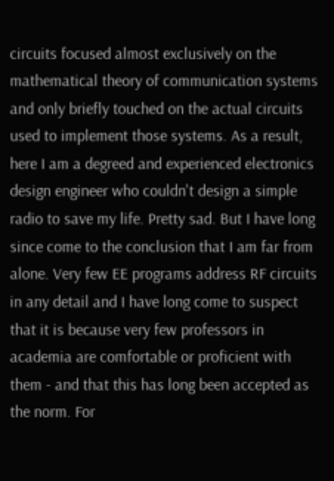circuits focused almost exclusively on the mathematical theory of communication systems and only briefly touched on the actual circuits used to implement those systems. As a result, here I am a degreed and experienced electronics design engineer who couldn't design a simple radio to save my life. Pretty sad. But I have long since come to the conclusion that I am far from alone. Very few EE programs address RF circuits in any detail and I have long come to suspect that it is because very few professors in academia are comfortable or proficient with them - and that this has long been accepted as the norm. For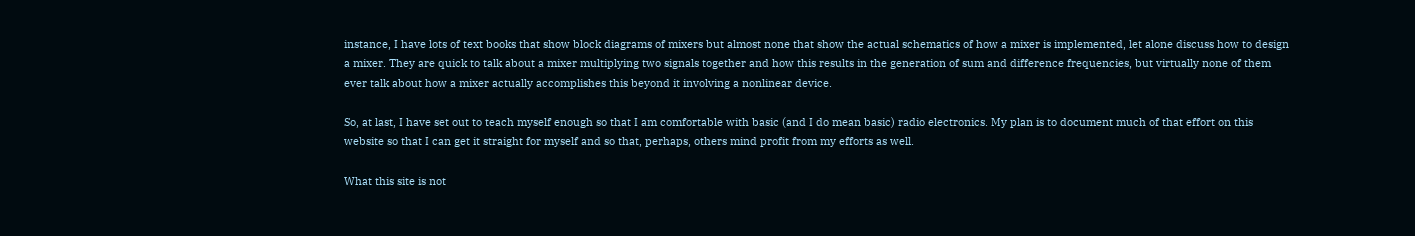instance, I have lots of text books that show block diagrams of mixers but almost none that show the actual schematics of how a mixer is implemented, let alone discuss how to design a mixer. They are quick to talk about a mixer multiplying two signals together and how this results in the generation of sum and difference frequencies, but virtually none of them ever talk about how a mixer actually accomplishes this beyond it involving a nonlinear device.

So, at last, I have set out to teach myself enough so that I am comfortable with basic (and I do mean basic) radio electronics. My plan is to document much of that effort on this website so that I can get it straight for myself and so that, perhaps, others mind profit from my efforts as well.

What this site is not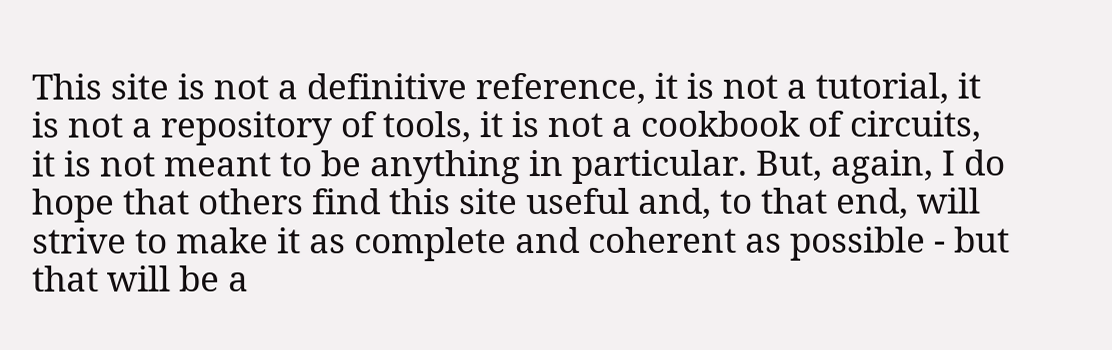This site is not a definitive reference, it is not a tutorial, it is not a repository of tools, it is not a cookbook of circuits, it is not meant to be anything in particular. But, again, I do hope that others find this site useful and, to that end, will strive to make it as complete and coherent as possible - but that will be a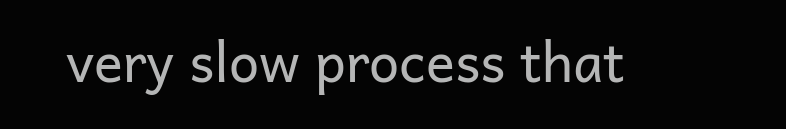very slow process that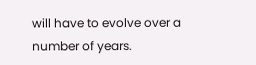will have to evolve over a number of years.